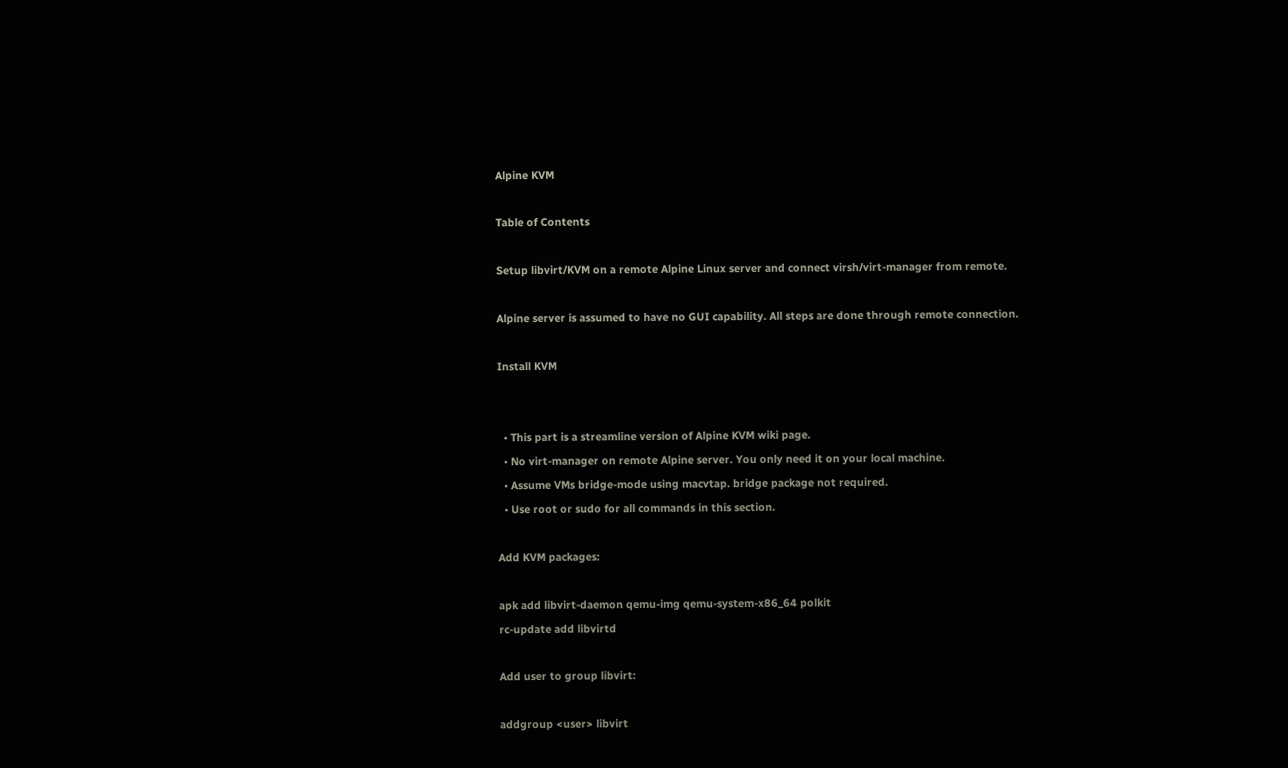Alpine KVM

Table of Contents

Setup libvirt/KVM on a remote Alpine Linux server and connect virsh/virt-manager from remote.

Alpine server is assumed to have no GUI capability. All steps are done through remote connection.

Install KVM


  • This part is a streamline version of Alpine KVM wiki page.
  • No virt-manager on remote Alpine server. You only need it on your local machine.
  • Assume VMs bridge-mode using macvtap. bridge package not required.
  • Use root or sudo for all commands in this section.

Add KVM packages:

apk add libvirt-daemon qemu-img qemu-system-x86_64 polkit
rc-update add libvirtd

Add user to group libvirt:

addgroup <user> libvirt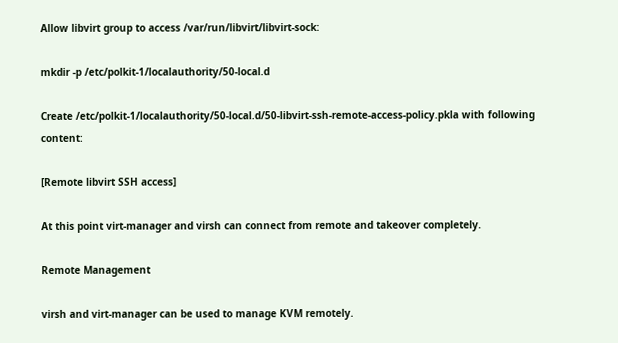Allow libvirt group to access /var/run/libvirt/libvirt-sock:

mkdir -p /etc/polkit-1/localauthority/50-local.d

Create /etc/polkit-1/localauthority/50-local.d/50-libvirt-ssh-remote-access-policy.pkla with following content:

[Remote libvirt SSH access]

At this point virt-manager and virsh can connect from remote and takeover completely.

Remote Management

virsh and virt-manager can be used to manage KVM remotely.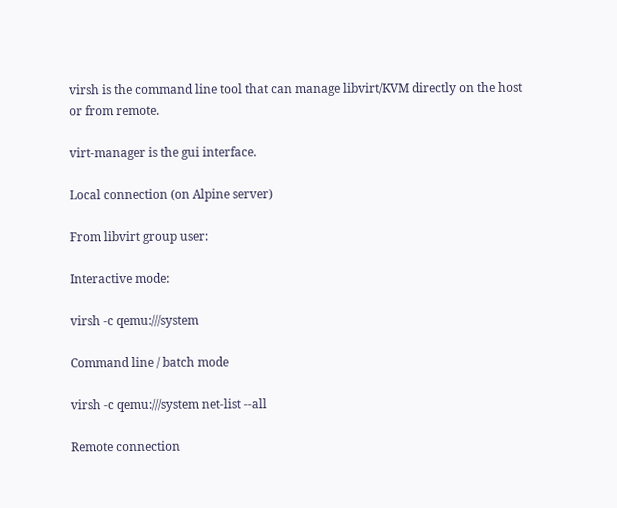virsh is the command line tool that can manage libvirt/KVM directly on the host or from remote.

virt-manager is the gui interface.

Local connection (on Alpine server)

From libvirt group user:

Interactive mode:

virsh -c qemu:///system

Command line / batch mode

virsh -c qemu:///system net-list --all

Remote connection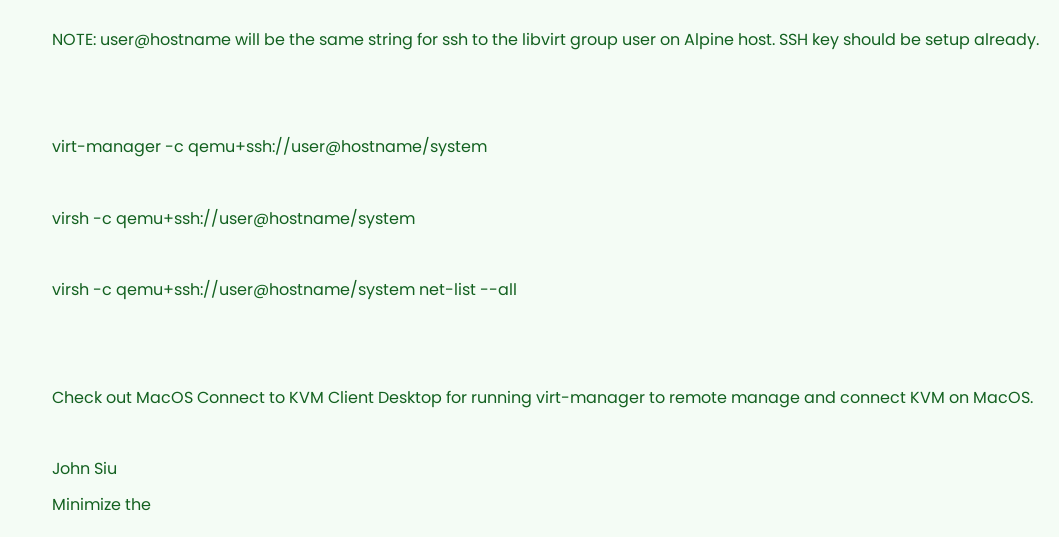NOTE: user@hostname will be the same string for ssh to the libvirt group user on Alpine host. SSH key should be setup already.


virt-manager -c qemu+ssh://user@hostname/system

virsh -c qemu+ssh://user@hostname/system

virsh -c qemu+ssh://user@hostname/system net-list --all


Check out MacOS Connect to KVM Client Desktop for running virt-manager to remote manage and connect KVM on MacOS.

John Siu
Minimize the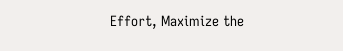Effort, Maximize the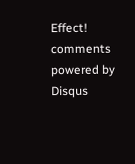Effect!
comments powered by Disqus